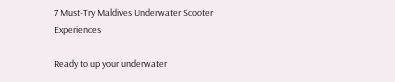7 Must-Try Maldives Underwater Scooter Experiences

Ready to up your underwater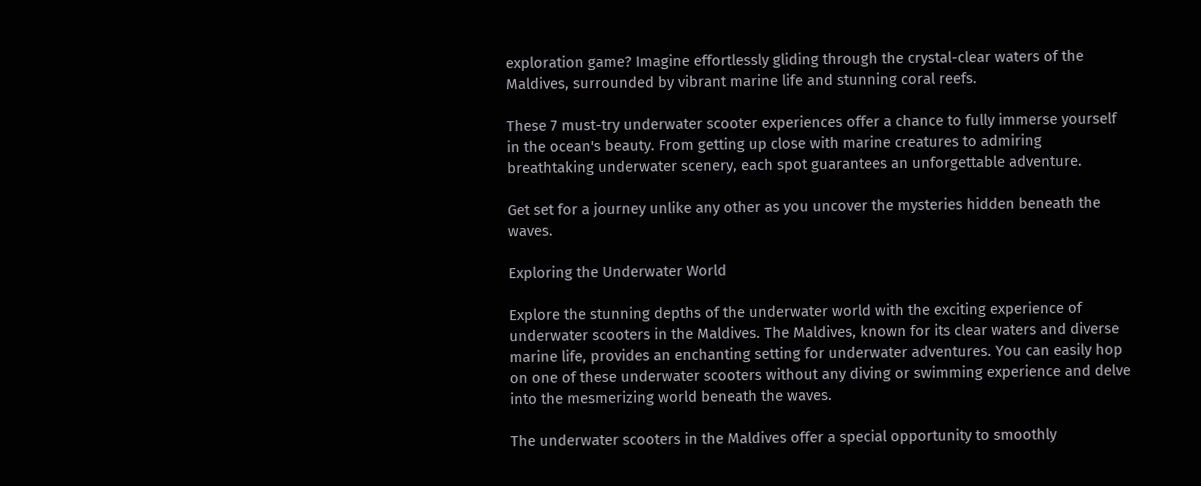exploration game? Imagine effortlessly gliding through the crystal-clear waters of the Maldives, surrounded by vibrant marine life and stunning coral reefs.

These 7 must-try underwater scooter experiences offer a chance to fully immerse yourself in the ocean's beauty. From getting up close with marine creatures to admiring breathtaking underwater scenery, each spot guarantees an unforgettable adventure.

Get set for a journey unlike any other as you uncover the mysteries hidden beneath the waves.

Exploring the Underwater World

Explore the stunning depths of the underwater world with the exciting experience of underwater scooters in the Maldives. The Maldives, known for its clear waters and diverse marine life, provides an enchanting setting for underwater adventures. You can easily hop on one of these underwater scooters without any diving or swimming experience and delve into the mesmerizing world beneath the waves.

The underwater scooters in the Maldives offer a special opportunity to smoothly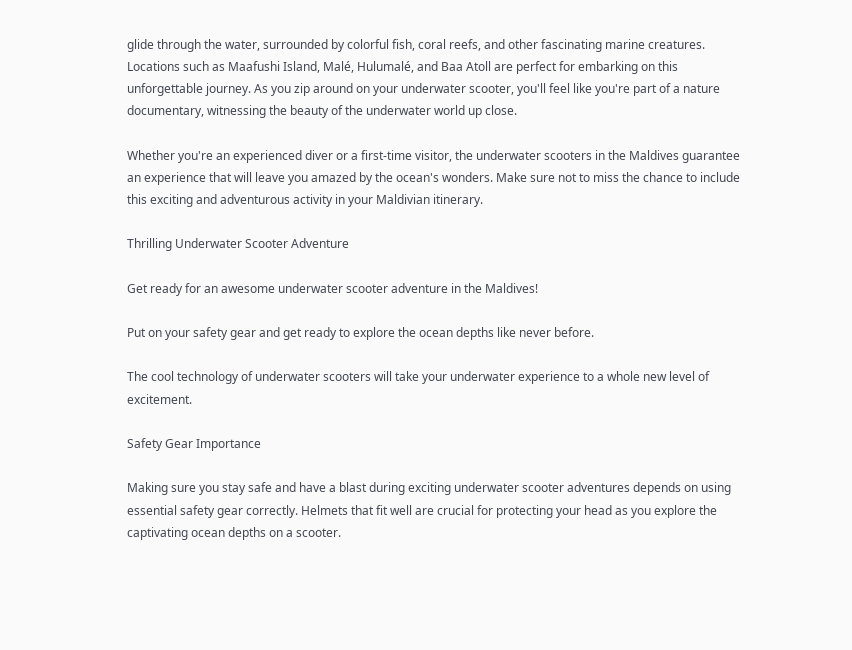glide through the water, surrounded by colorful fish, coral reefs, and other fascinating marine creatures. Locations such as Maafushi Island, Malé, Hulumalé, and Baa Atoll are perfect for embarking on this unforgettable journey. As you zip around on your underwater scooter, you'll feel like you're part of a nature documentary, witnessing the beauty of the underwater world up close.

Whether you're an experienced diver or a first-time visitor, the underwater scooters in the Maldives guarantee an experience that will leave you amazed by the ocean's wonders. Make sure not to miss the chance to include this exciting and adventurous activity in your Maldivian itinerary.

Thrilling Underwater Scooter Adventure

Get ready for an awesome underwater scooter adventure in the Maldives!

Put on your safety gear and get ready to explore the ocean depths like never before.

The cool technology of underwater scooters will take your underwater experience to a whole new level of excitement.

Safety Gear Importance

Making sure you stay safe and have a blast during exciting underwater scooter adventures depends on using essential safety gear correctly. Helmets that fit well are crucial for protecting your head as you explore the captivating ocean depths on a scooter.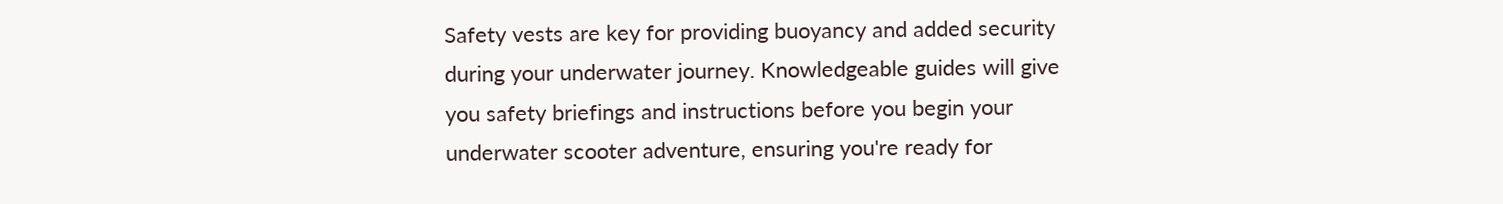Safety vests are key for providing buoyancy and added security during your underwater journey. Knowledgeable guides will give you safety briefings and instructions before you begin your underwater scooter adventure, ensuring you're ready for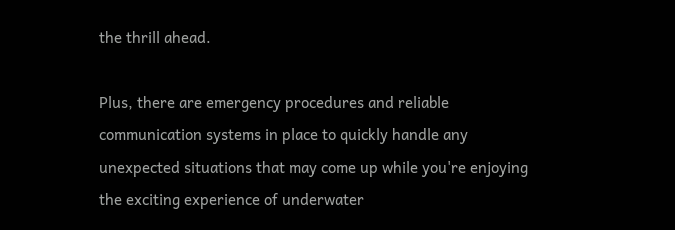the thrill ahead.

Plus, there are emergency procedures and reliable communication systems in place to quickly handle any unexpected situations that may come up while you're enjoying the exciting experience of underwater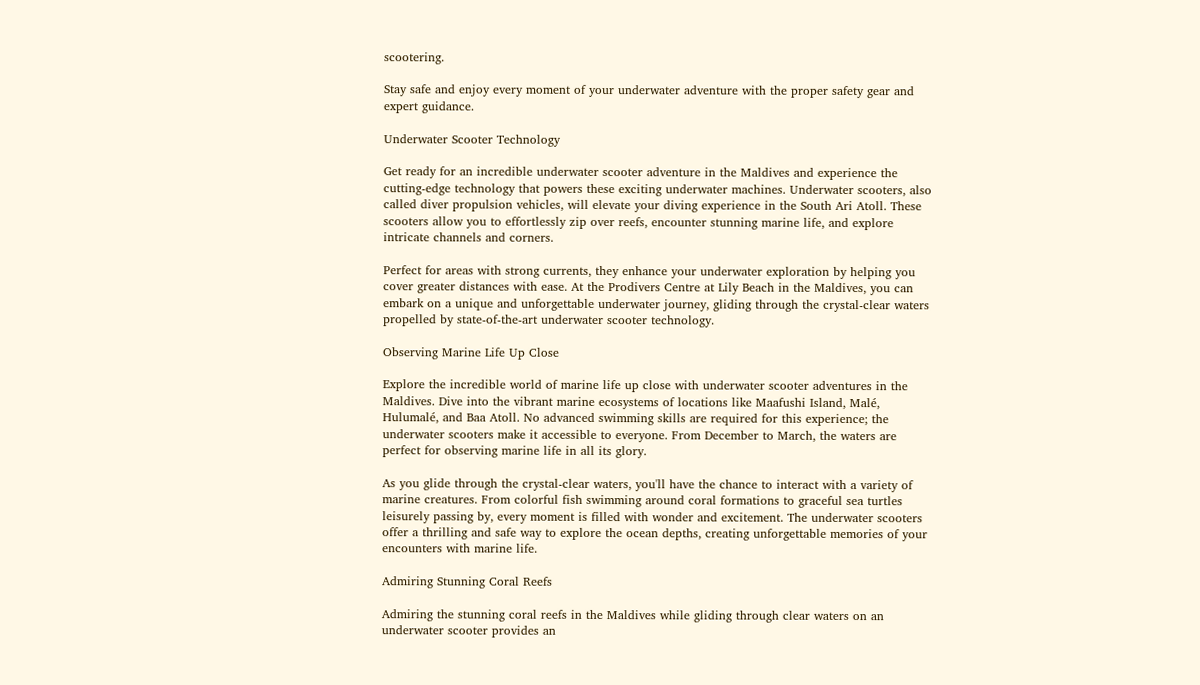scootering.

Stay safe and enjoy every moment of your underwater adventure with the proper safety gear and expert guidance.

Underwater Scooter Technology

Get ready for an incredible underwater scooter adventure in the Maldives and experience the cutting-edge technology that powers these exciting underwater machines. Underwater scooters, also called diver propulsion vehicles, will elevate your diving experience in the South Ari Atoll. These scooters allow you to effortlessly zip over reefs, encounter stunning marine life, and explore intricate channels and corners.

Perfect for areas with strong currents, they enhance your underwater exploration by helping you cover greater distances with ease. At the Prodivers Centre at Lily Beach in the Maldives, you can embark on a unique and unforgettable underwater journey, gliding through the crystal-clear waters propelled by state-of-the-art underwater scooter technology.

Observing Marine Life Up Close

Explore the incredible world of marine life up close with underwater scooter adventures in the Maldives. Dive into the vibrant marine ecosystems of locations like Maafushi Island, Malé, Hulumalé, and Baa Atoll. No advanced swimming skills are required for this experience; the underwater scooters make it accessible to everyone. From December to March, the waters are perfect for observing marine life in all its glory.

As you glide through the crystal-clear waters, you'll have the chance to interact with a variety of marine creatures. From colorful fish swimming around coral formations to graceful sea turtles leisurely passing by, every moment is filled with wonder and excitement. The underwater scooters offer a thrilling and safe way to explore the ocean depths, creating unforgettable memories of your encounters with marine life.

Admiring Stunning Coral Reefs

Admiring the stunning coral reefs in the Maldives while gliding through clear waters on an underwater scooter provides an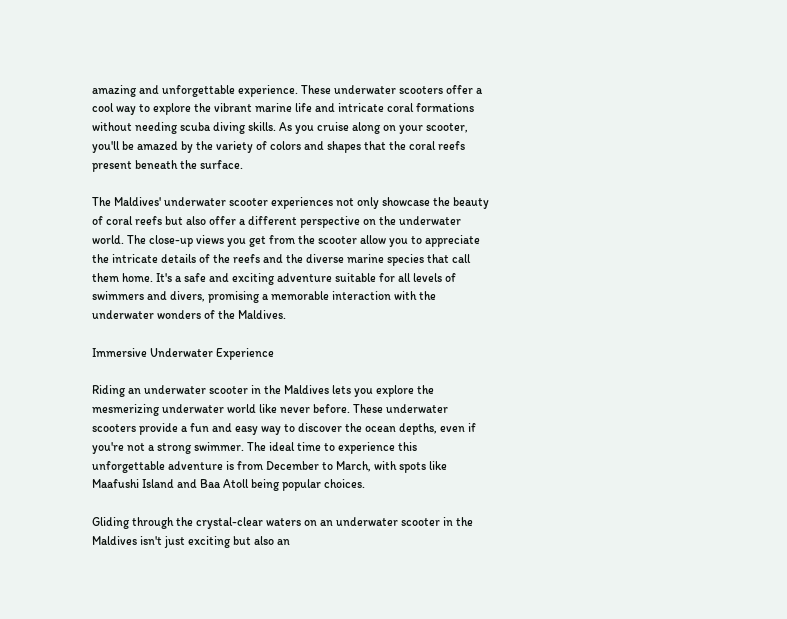amazing and unforgettable experience. These underwater scooters offer a cool way to explore the vibrant marine life and intricate coral formations without needing scuba diving skills. As you cruise along on your scooter, you'll be amazed by the variety of colors and shapes that the coral reefs present beneath the surface.

The Maldives' underwater scooter experiences not only showcase the beauty of coral reefs but also offer a different perspective on the underwater world. The close-up views you get from the scooter allow you to appreciate the intricate details of the reefs and the diverse marine species that call them home. It's a safe and exciting adventure suitable for all levels of swimmers and divers, promising a memorable interaction with the underwater wonders of the Maldives.

Immersive Underwater Experience

Riding an underwater scooter in the Maldives lets you explore the mesmerizing underwater world like never before. These underwater scooters provide a fun and easy way to discover the ocean depths, even if you're not a strong swimmer. The ideal time to experience this unforgettable adventure is from December to March, with spots like Maafushi Island and Baa Atoll being popular choices.

Gliding through the crystal-clear waters on an underwater scooter in the Maldives isn't just exciting but also an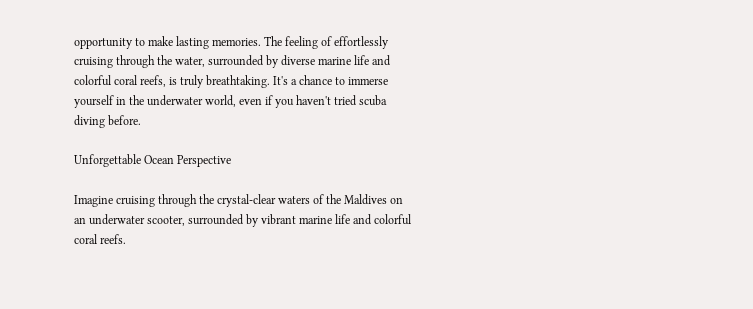opportunity to make lasting memories. The feeling of effortlessly cruising through the water, surrounded by diverse marine life and colorful coral reefs, is truly breathtaking. It's a chance to immerse yourself in the underwater world, even if you haven't tried scuba diving before.

Unforgettable Ocean Perspective

Imagine cruising through the crystal-clear waters of the Maldives on an underwater scooter, surrounded by vibrant marine life and colorful coral reefs.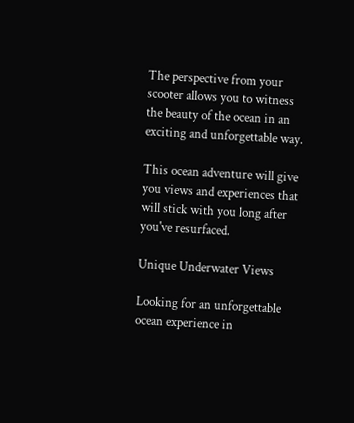The perspective from your scooter allows you to witness the beauty of the ocean in an exciting and unforgettable way.

This ocean adventure will give you views and experiences that will stick with you long after you've resurfaced.

Unique Underwater Views

Looking for an unforgettable ocean experience in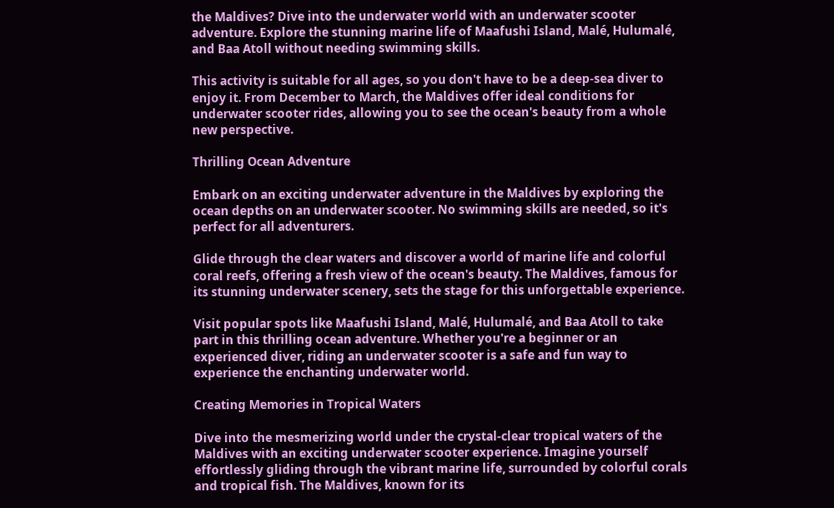the Maldives? Dive into the underwater world with an underwater scooter adventure. Explore the stunning marine life of Maafushi Island, Malé, Hulumalé, and Baa Atoll without needing swimming skills.

This activity is suitable for all ages, so you don't have to be a deep-sea diver to enjoy it. From December to March, the Maldives offer ideal conditions for underwater scooter rides, allowing you to see the ocean's beauty from a whole new perspective.

Thrilling Ocean Adventure

Embark on an exciting underwater adventure in the Maldives by exploring the ocean depths on an underwater scooter. No swimming skills are needed, so it's perfect for all adventurers.

Glide through the clear waters and discover a world of marine life and colorful coral reefs, offering a fresh view of the ocean's beauty. The Maldives, famous for its stunning underwater scenery, sets the stage for this unforgettable experience.

Visit popular spots like Maafushi Island, Malé, Hulumalé, and Baa Atoll to take part in this thrilling ocean adventure. Whether you're a beginner or an experienced diver, riding an underwater scooter is a safe and fun way to experience the enchanting underwater world.

Creating Memories in Tropical Waters

Dive into the mesmerizing world under the crystal-clear tropical waters of the Maldives with an exciting underwater scooter experience. Imagine yourself effortlessly gliding through the vibrant marine life, surrounded by colorful corals and tropical fish. The Maldives, known for its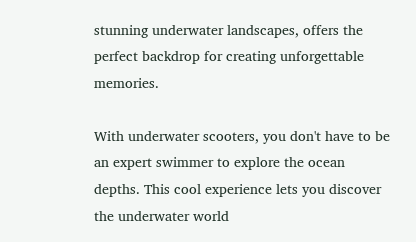stunning underwater landscapes, offers the perfect backdrop for creating unforgettable memories.

With underwater scooters, you don't have to be an expert swimmer to explore the ocean depths. This cool experience lets you discover the underwater world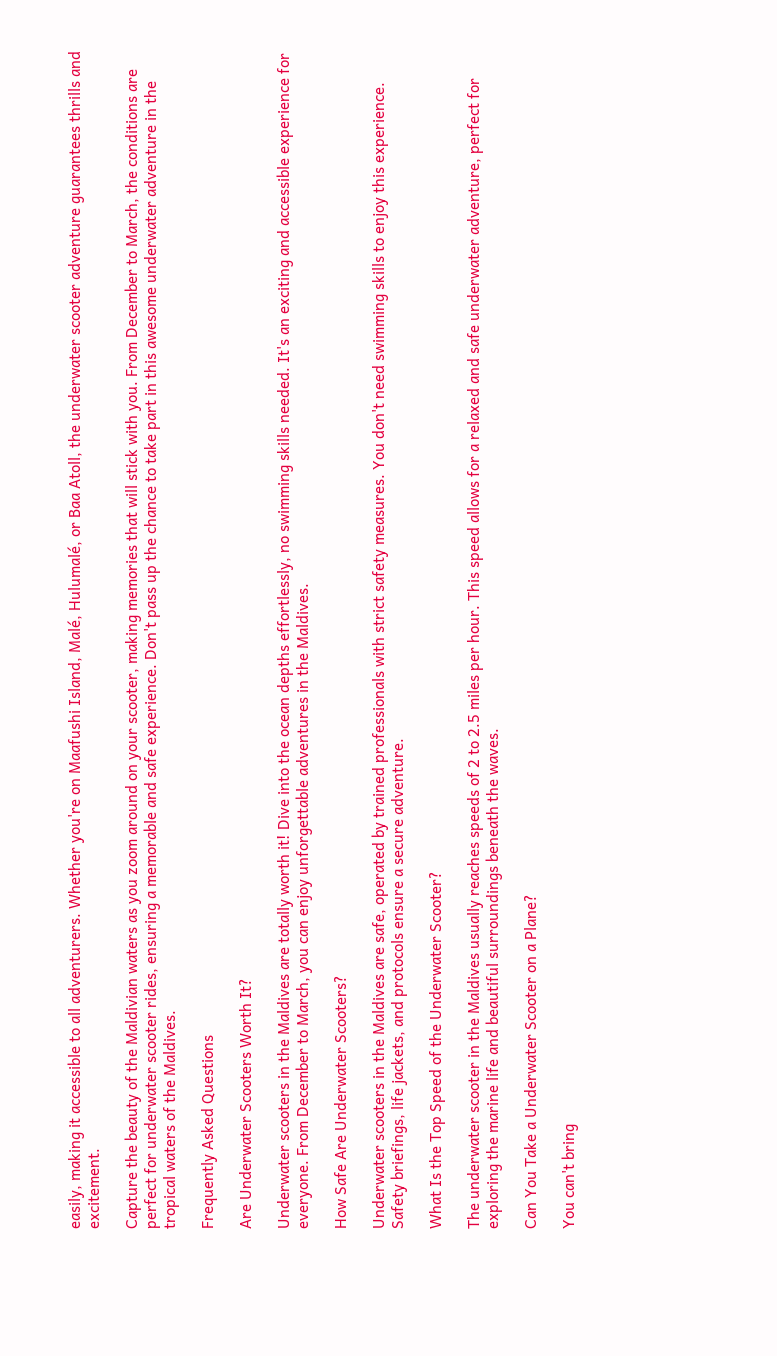easily, making it accessible to all adventurers. Whether you're on Maafushi Island, Malé, Hulumalé, or Baa Atoll, the underwater scooter adventure guarantees thrills and excitement.

Capture the beauty of the Maldivian waters as you zoom around on your scooter, making memories that will stick with you. From December to March, the conditions are perfect for underwater scooter rides, ensuring a memorable and safe experience. Don't pass up the chance to take part in this awesome underwater adventure in the tropical waters of the Maldives.

Frequently Asked Questions

Are Underwater Scooters Worth It?

Underwater scooters in the Maldives are totally worth it! Dive into the ocean depths effortlessly, no swimming skills needed. It's an exciting and accessible experience for everyone. From December to March, you can enjoy unforgettable adventures in the Maldives.

How Safe Are Underwater Scooters?

Underwater scooters in the Maldives are safe, operated by trained professionals with strict safety measures. You don't need swimming skills to enjoy this experience. Safety briefings, life jackets, and protocols ensure a secure adventure.

What Is the Top Speed of the Underwater Scooter?

The underwater scooter in the Maldives usually reaches speeds of 2 to 2.5 miles per hour. This speed allows for a relaxed and safe underwater adventure, perfect for exploring the marine life and beautiful surroundings beneath the waves.

Can You Take a Underwater Scooter on a Plane?

You can't bring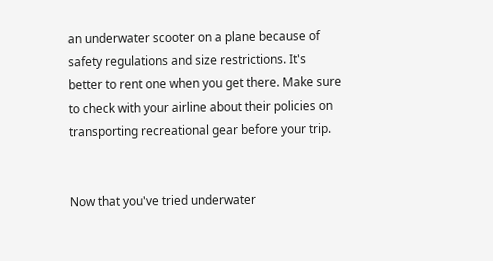an underwater scooter on a plane because of safety regulations and size restrictions. It's better to rent one when you get there. Make sure to check with your airline about their policies on transporting recreational gear before your trip.


Now that you've tried underwater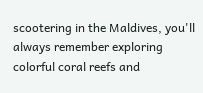scootering in the Maldives, you'll always remember exploring colorful coral reefs and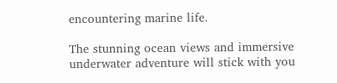encountering marine life.

The stunning ocean views and immersive underwater adventure will stick with you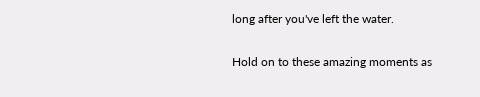long after you've left the water.

Hold on to these amazing moments as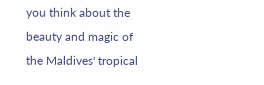you think about the beauty and magic of the Maldives' tropical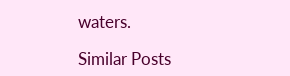waters.

Similar Posts